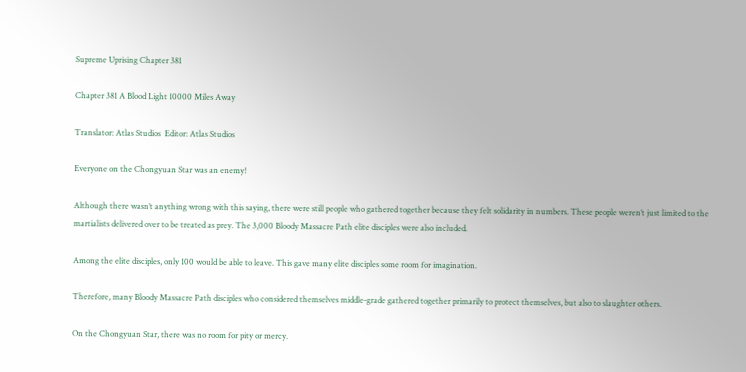Supreme Uprising Chapter 381

Chapter 381 A Blood Light 10000 Miles Away

Translator: Atlas Studios  Editor: Atlas Studios

Everyone on the Chongyuan Star was an enemy!

Although there wasn’t anything wrong with this saying, there were still people who gathered together because they felt solidarity in numbers. These people weren’t just limited to the martialists delivered over to be treated as prey. The 3,000 Bloody Massacre Path elite disciples were also included.

Among the elite disciples, only 100 would be able to leave. This gave many elite disciples some room for imagination.

Therefore, many Bloody Massacre Path disciples who considered themselves middle-grade gathered together primarily to protect themselves, but also to slaughter others.

On the Chongyuan Star, there was no room for pity or mercy.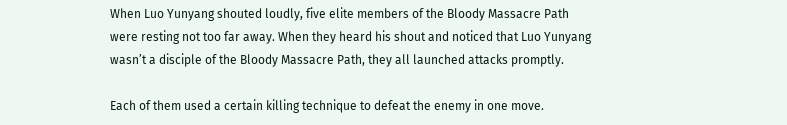When Luo Yunyang shouted loudly, five elite members of the Bloody Massacre Path were resting not too far away. When they heard his shout and noticed that Luo Yunyang wasn’t a disciple of the Bloody Massacre Path, they all launched attacks promptly.

Each of them used a certain killing technique to defeat the enemy in one move.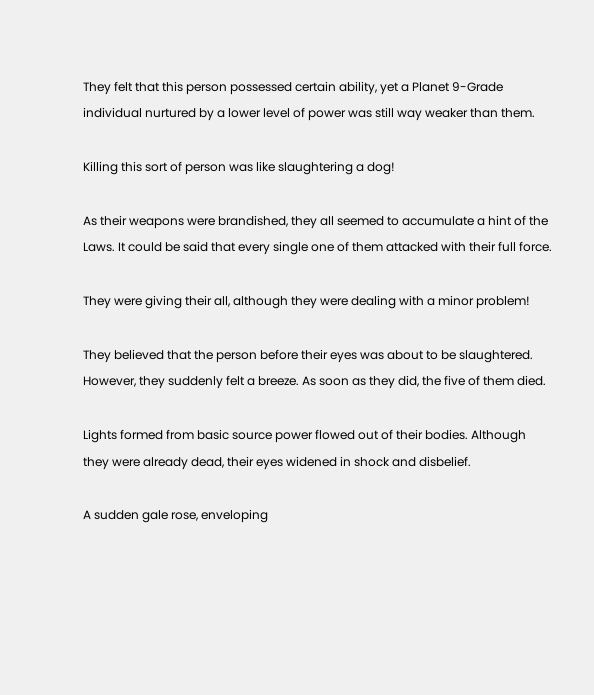They felt that this person possessed certain ability, yet a Planet 9-Grade individual nurtured by a lower level of power was still way weaker than them.

Killing this sort of person was like slaughtering a dog!

As their weapons were brandished, they all seemed to accumulate a hint of the Laws. It could be said that every single one of them attacked with their full force.

They were giving their all, although they were dealing with a minor problem!

They believed that the person before their eyes was about to be slaughtered. However, they suddenly felt a breeze. As soon as they did, the five of them died.

Lights formed from basic source power flowed out of their bodies. Although they were already dead, their eyes widened in shock and disbelief.

A sudden gale rose, enveloping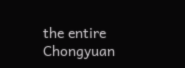the entire Chongyuan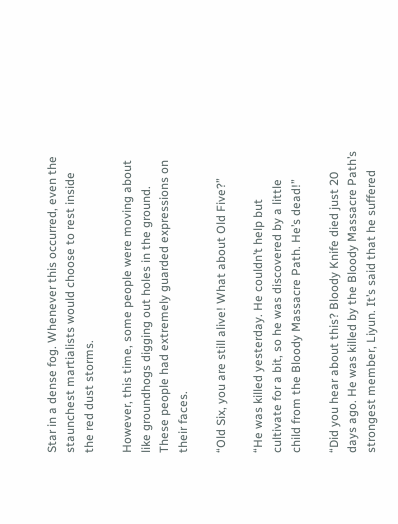Star in a dense fog. Whenever this occurred, even the staunchest martialists would choose to rest inside the red dust storms.

However, this time, some people were moving about like groundhogs digging out holes in the ground. These people had extremely guarded expressions on their faces.

“Old Six, you are still alive! What about Old Five?”

“He was killed yesterday. He couldn’t help but cultivate for a bit, so he was discovered by a little child from the Bloody Massacre Path. He’s dead!”

“Did you hear about this? Bloody Knife died just 20 days ago. He was killed by the Bloody Massacre Path’s strongest member, Liyun. It’s said that he suffered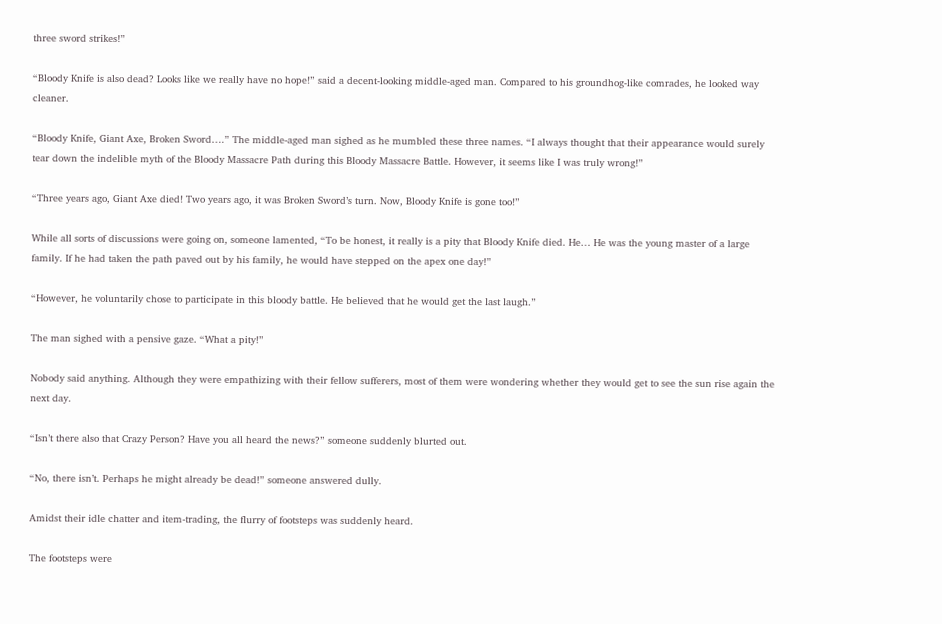three sword strikes!”

“Bloody Knife is also dead? Looks like we really have no hope!” said a decent-looking middle-aged man. Compared to his groundhog-like comrades, he looked way cleaner.

“Bloody Knife, Giant Axe, Broken Sword….” The middle-aged man sighed as he mumbled these three names. “I always thought that their appearance would surely tear down the indelible myth of the Bloody Massacre Path during this Bloody Massacre Battle. However, it seems like I was truly wrong!”

“Three years ago, Giant Axe died! Two years ago, it was Broken Sword’s turn. Now, Bloody Knife is gone too!”

While all sorts of discussions were going on, someone lamented, “To be honest, it really is a pity that Bloody Knife died. He… He was the young master of a large family. If he had taken the path paved out by his family, he would have stepped on the apex one day!”

“However, he voluntarily chose to participate in this bloody battle. He believed that he would get the last laugh.”

The man sighed with a pensive gaze. “What a pity!”

Nobody said anything. Although they were empathizing with their fellow sufferers, most of them were wondering whether they would get to see the sun rise again the next day.

“Isn’t there also that Crazy Person? Have you all heard the news?” someone suddenly blurted out.

“No, there isn’t. Perhaps he might already be dead!” someone answered dully.

Amidst their idle chatter and item-trading, the flurry of footsteps was suddenly heard.

The footsteps were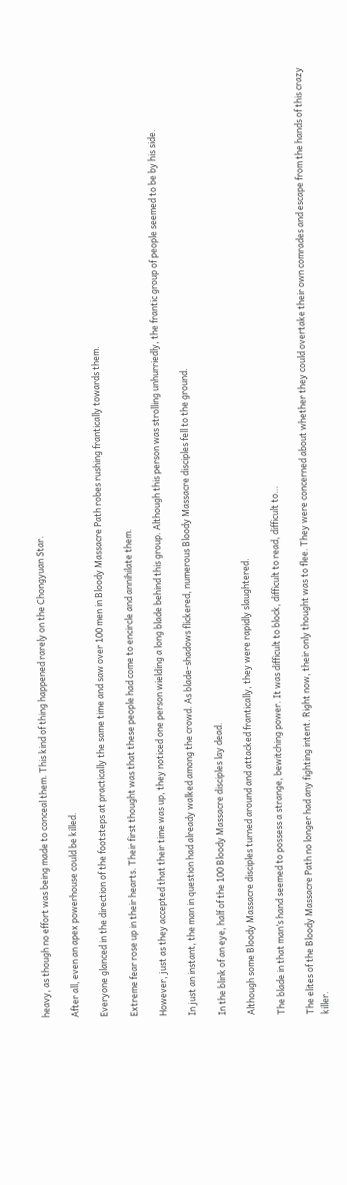heavy, as though no effort was being made to conceal them. This kind of thing happened rarely on the Chongyuan Star.

After all, even an apex powerhouse could be killed.

Everyone glanced in the direction of the footsteps at practically the same time and saw over 100 men in Bloody Massacre Path robes rushing frantically towards them.

Extreme fear rose up in their hearts. Their first thought was that these people had come to encircle and annihilate them.

However, just as they accepted that their time was up, they noticed one person wielding a long blade behind this group. Although this person was strolling unhurriedly, the frantic group of people seemed to be by his side.

In just an instant, the man in question had already walked among the crowd. As blade-shadows flickered, numerous Bloody Massacre disciples fell to the ground.

In the blink of an eye, half of the 100 Bloody Massacre disciples lay dead.

Although some Bloody Massacre disciples turned around and attacked frantically, they were rapidly slaughtered.

The blade in that man’s hand seemed to possess a strange, bewitching power. It was difficult to block, difficult to read, difficult to…

The elites of the Bloody Massacre Path no longer had any fighting intent. Right now, their only thought was to flee. They were concerned about whether they could overtake their own comrades and escape from the hands of this crazy killer.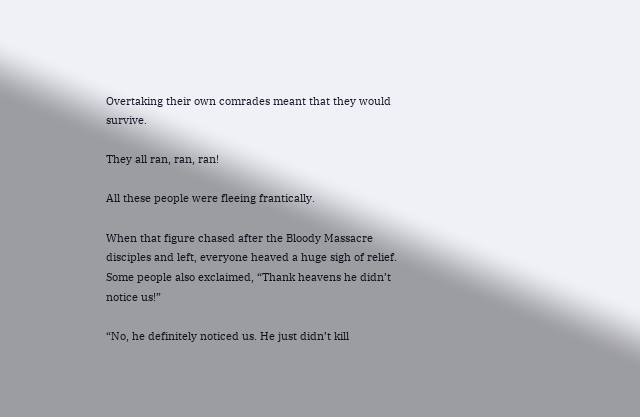Overtaking their own comrades meant that they would survive.

They all ran, ran, ran!

All these people were fleeing frantically.

When that figure chased after the Bloody Massacre disciples and left, everyone heaved a huge sigh of relief. Some people also exclaimed, “Thank heavens he didn’t notice us!”

“No, he definitely noticed us. He just didn’t kill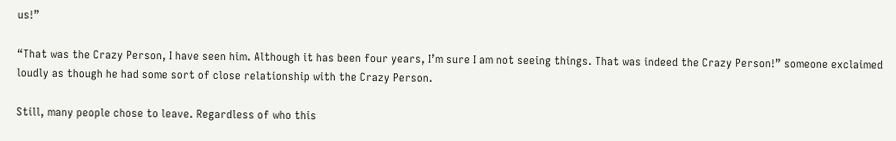us!”

“That was the Crazy Person, I have seen him. Although it has been four years, I’m sure I am not seeing things. That was indeed the Crazy Person!” someone exclaimed loudly as though he had some sort of close relationship with the Crazy Person.

Still, many people chose to leave. Regardless of who this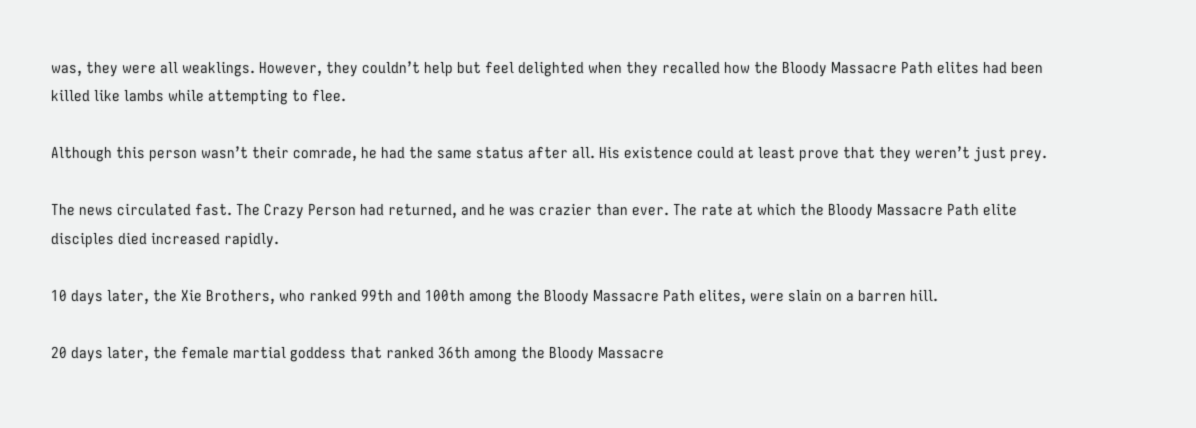was, they were all weaklings. However, they couldn’t help but feel delighted when they recalled how the Bloody Massacre Path elites had been killed like lambs while attempting to flee.

Although this person wasn’t their comrade, he had the same status after all. His existence could at least prove that they weren’t just prey.

The news circulated fast. The Crazy Person had returned, and he was crazier than ever. The rate at which the Bloody Massacre Path elite disciples died increased rapidly.

10 days later, the Xie Brothers, who ranked 99th and 100th among the Bloody Massacre Path elites, were slain on a barren hill.

20 days later, the female martial goddess that ranked 36th among the Bloody Massacre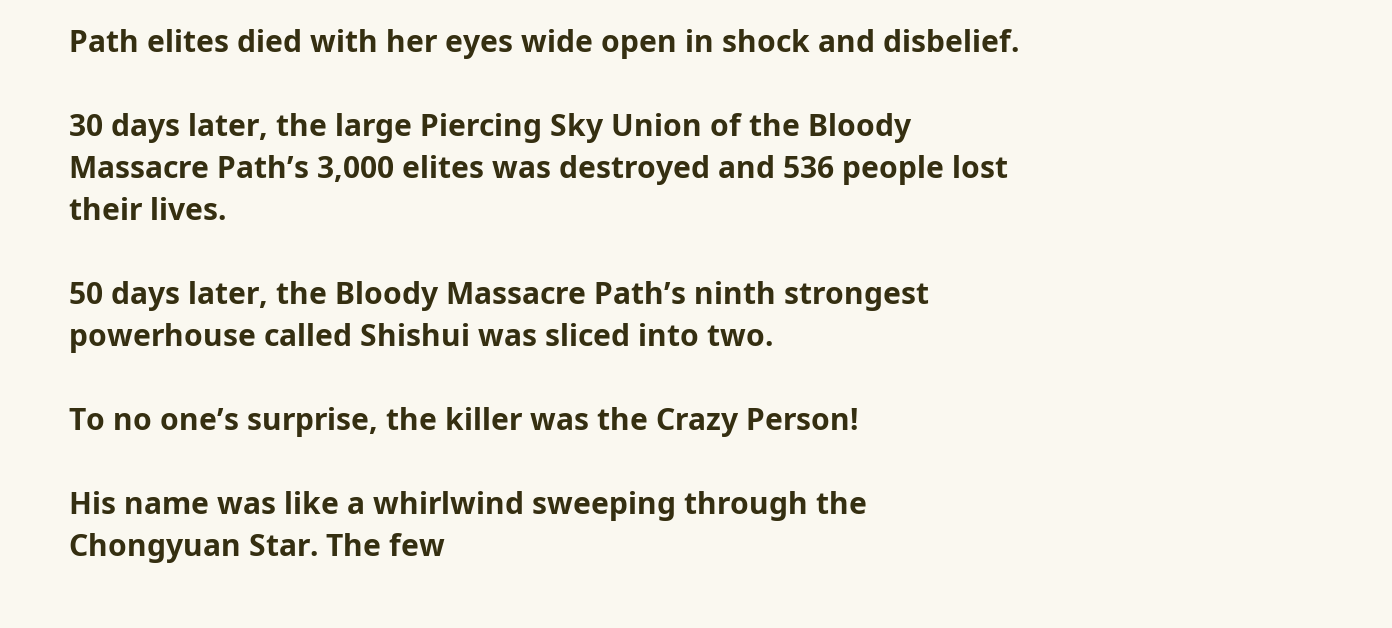Path elites died with her eyes wide open in shock and disbelief.

30 days later, the large Piercing Sky Union of the Bloody Massacre Path’s 3,000 elites was destroyed and 536 people lost their lives.

50 days later, the Bloody Massacre Path’s ninth strongest powerhouse called Shishui was sliced into two.

To no one’s surprise, the killer was the Crazy Person!

His name was like a whirlwind sweeping through the Chongyuan Star. The few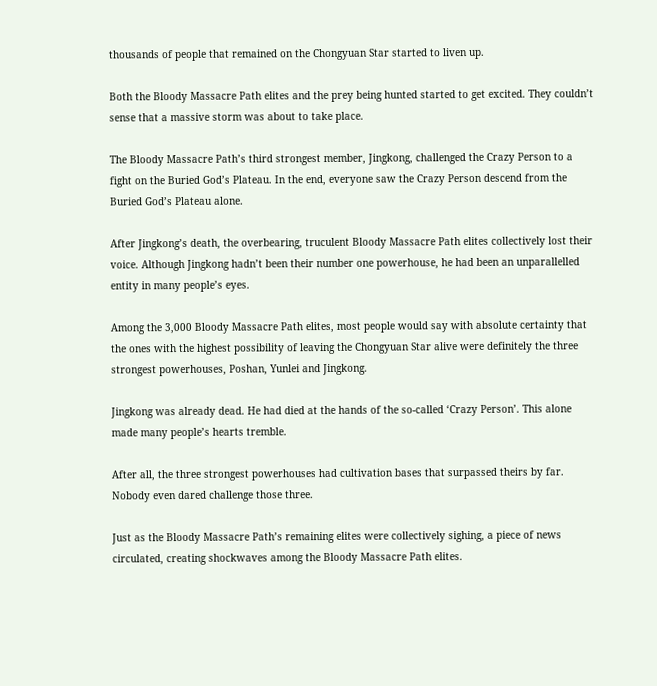thousands of people that remained on the Chongyuan Star started to liven up.

Both the Bloody Massacre Path elites and the prey being hunted started to get excited. They couldn’t sense that a massive storm was about to take place.

The Bloody Massacre Path’s third strongest member, Jingkong, challenged the Crazy Person to a fight on the Buried God’s Plateau. In the end, everyone saw the Crazy Person descend from the Buried God’s Plateau alone.

After Jingkong’s death, the overbearing, truculent Bloody Massacre Path elites collectively lost their voice. Although Jingkong hadn’t been their number one powerhouse, he had been an unparallelled entity in many people’s eyes.

Among the 3,000 Bloody Massacre Path elites, most people would say with absolute certainty that the ones with the highest possibility of leaving the Chongyuan Star alive were definitely the three strongest powerhouses, Poshan, Yunlei and Jingkong.

Jingkong was already dead. He had died at the hands of the so-called ‘Crazy Person’. This alone made many people’s hearts tremble.

After all, the three strongest powerhouses had cultivation bases that surpassed theirs by far. Nobody even dared challenge those three.

Just as the Bloody Massacre Path’s remaining elites were collectively sighing, a piece of news circulated, creating shockwaves among the Bloody Massacre Path elites.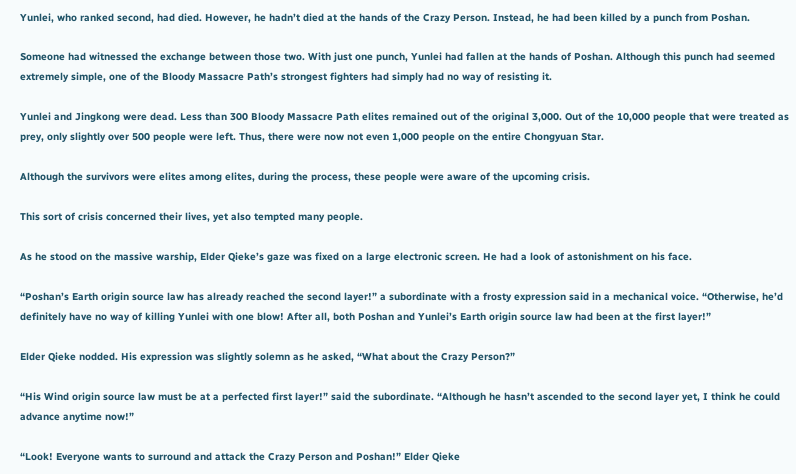Yunlei, who ranked second, had died. However, he hadn’t died at the hands of the Crazy Person. Instead, he had been killed by a punch from Poshan.

Someone had witnessed the exchange between those two. With just one punch, Yunlei had fallen at the hands of Poshan. Although this punch had seemed extremely simple, one of the Bloody Massacre Path’s strongest fighters had simply had no way of resisting it.

Yunlei and Jingkong were dead. Less than 300 Bloody Massacre Path elites remained out of the original 3,000. Out of the 10,000 people that were treated as prey, only slightly over 500 people were left. Thus, there were now not even 1,000 people on the entire Chongyuan Star.

Although the survivors were elites among elites, during the process, these people were aware of the upcoming crisis.

This sort of crisis concerned their lives, yet also tempted many people.

As he stood on the massive warship, Elder Qieke’s gaze was fixed on a large electronic screen. He had a look of astonishment on his face.

“Poshan’s Earth origin source law has already reached the second layer!” a subordinate with a frosty expression said in a mechanical voice. “Otherwise, he’d definitely have no way of killing Yunlei with one blow! After all, both Poshan and Yunlei’s Earth origin source law had been at the first layer!”

Elder Qieke nodded. His expression was slightly solemn as he asked, “What about the Crazy Person?”

“His Wind origin source law must be at a perfected first layer!” said the subordinate. “Although he hasn’t ascended to the second layer yet, I think he could advance anytime now!”

“Look! Everyone wants to surround and attack the Crazy Person and Poshan!” Elder Qieke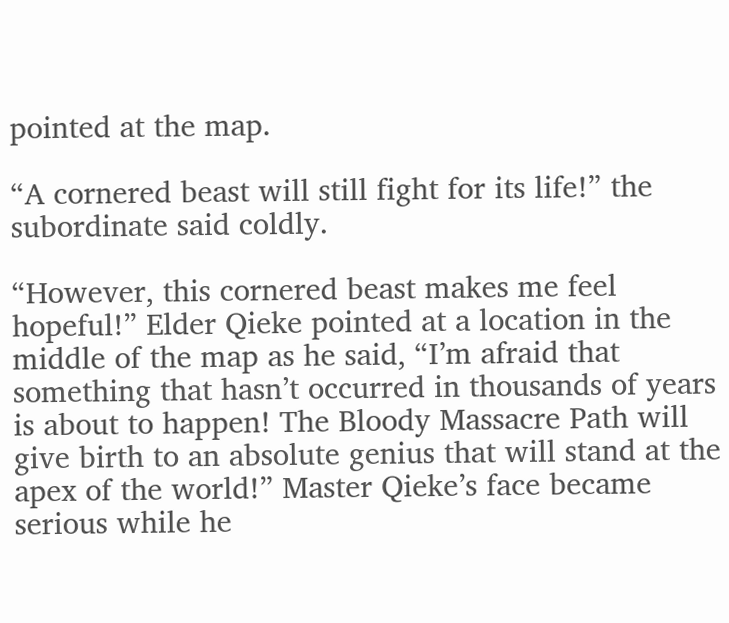pointed at the map.

“A cornered beast will still fight for its life!” the subordinate said coldly.

“However, this cornered beast makes me feel hopeful!” Elder Qieke pointed at a location in the middle of the map as he said, “I’m afraid that something that hasn’t occurred in thousands of years is about to happen! The Bloody Massacre Path will give birth to an absolute genius that will stand at the apex of the world!” Master Qieke’s face became serious while he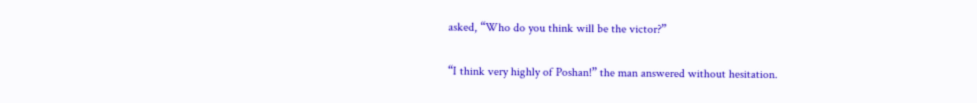asked, “Who do you think will be the victor?”

“I think very highly of Poshan!” the man answered without hesitation.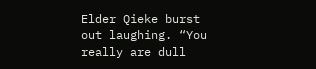Elder Qieke burst out laughing. “You really are dull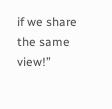if we share the same view!”